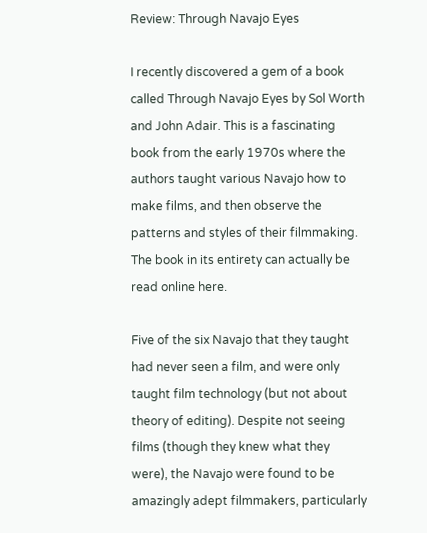Review: Through Navajo Eyes

I recently discovered a gem of a book called Through Navajo Eyes by Sol Worth and John Adair. This is a fascinating book from the early 1970s where the authors taught various Navajo how to make films, and then observe the patterns and styles of their filmmaking. The book in its entirety can actually be read online here.

Five of the six Navajo that they taught had never seen a film, and were only taught film technology (but not about theory of editing). Despite not seeing films (though they knew what they were), the Navajo were found to be amazingly adept filmmakers, particularly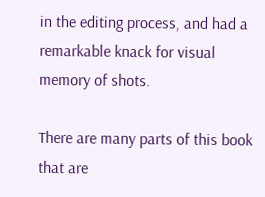in the editing process, and had a remarkable knack for visual memory of shots.

There are many parts of this book that are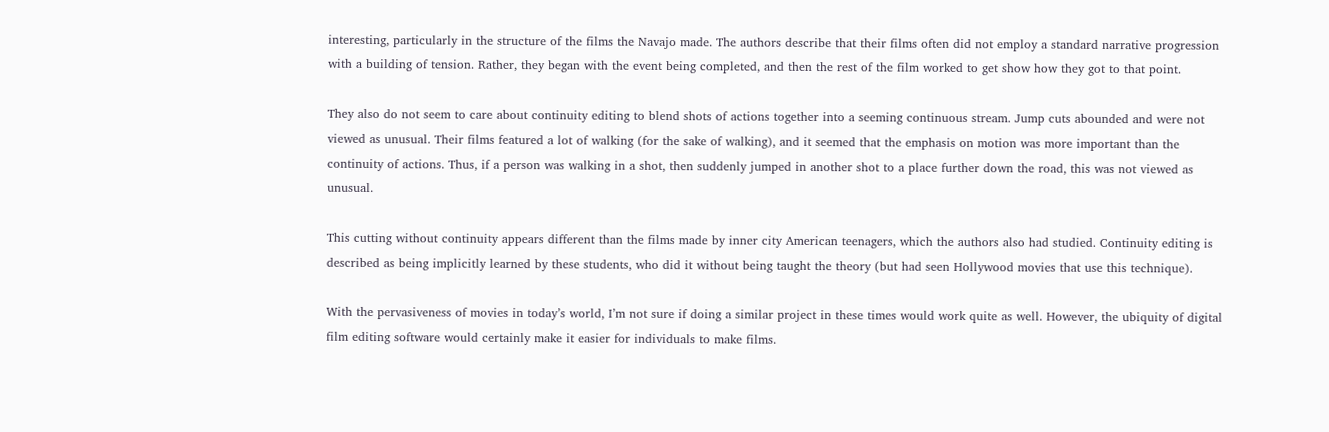interesting, particularly in the structure of the films the Navajo made. The authors describe that their films often did not employ a standard narrative progression with a building of tension. Rather, they began with the event being completed, and then the rest of the film worked to get show how they got to that point.

They also do not seem to care about continuity editing to blend shots of actions together into a seeming continuous stream. Jump cuts abounded and were not viewed as unusual. Their films featured a lot of walking (for the sake of walking), and it seemed that the emphasis on motion was more important than the continuity of actions. Thus, if a person was walking in a shot, then suddenly jumped in another shot to a place further down the road, this was not viewed as unusual.

This cutting without continuity appears different than the films made by inner city American teenagers, which the authors also had studied. Continuity editing is described as being implicitly learned by these students, who did it without being taught the theory (but had seen Hollywood movies that use this technique).

With the pervasiveness of movies in today’s world, I’m not sure if doing a similar project in these times would work quite as well. However, the ubiquity of digital film editing software would certainly make it easier for individuals to make films.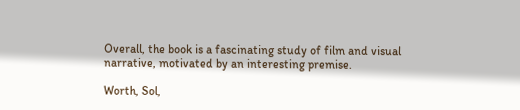Overall, the book is a fascinating study of film and visual narrative, motivated by an interesting premise.

Worth, Sol,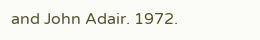and John Adair. 1972.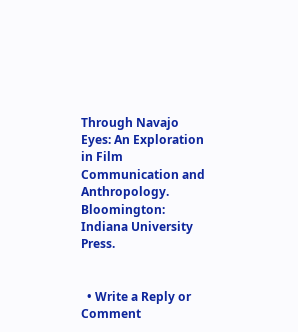Through Navajo Eyes: An Exploration in Film Communication and Anthropology. Bloomington: Indiana University Press.


  • Write a Reply or Comment